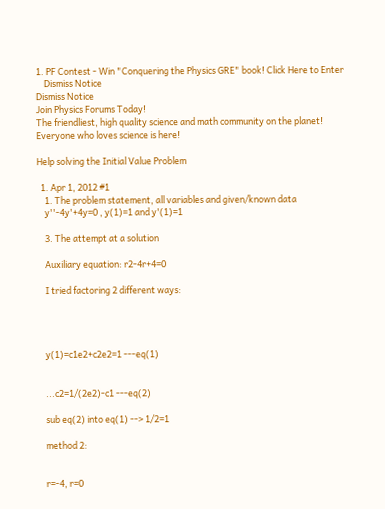1. PF Contest - Win "Conquering the Physics GRE" book! Click Here to Enter
    Dismiss Notice
Dismiss Notice
Join Physics Forums Today!
The friendliest, high quality science and math community on the planet! Everyone who loves science is here!

Help solving the Initial Value Problem

  1. Apr 1, 2012 #1
    1. The problem statement, all variables and given/known data
    y''-4y'+4y=0 , y(1)=1 and y'(1)=1

    3. The attempt at a solution

    Auxiliary equation: r2-4r+4=0

    I tried factoring 2 different ways:




    y(1)=c1e2+c2e2=1 ---eq(1)


    ...c2=1/(2e2)-c1 ---eq(2)

    sub eq(2) into eq(1) --> 1/2=1

    method 2:


    r=-4, r=0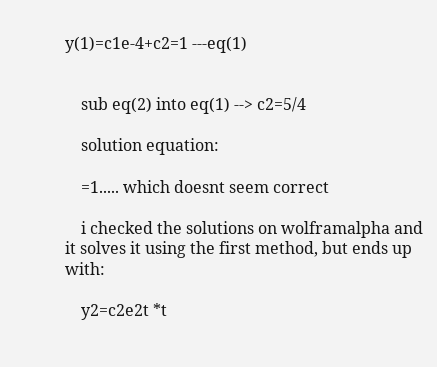y(1)=c1e-4+c2=1 ---eq(1)


    sub eq(2) into eq(1) --> c2=5/4

    solution equation:

    =1..... which doesnt seem correct

    i checked the solutions on wolframalpha and it solves it using the first method, but ends up with:

    y2=c2e2t *t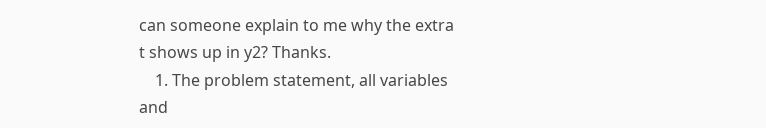can someone explain to me why the extra t shows up in y2? Thanks.
    1. The problem statement, all variables and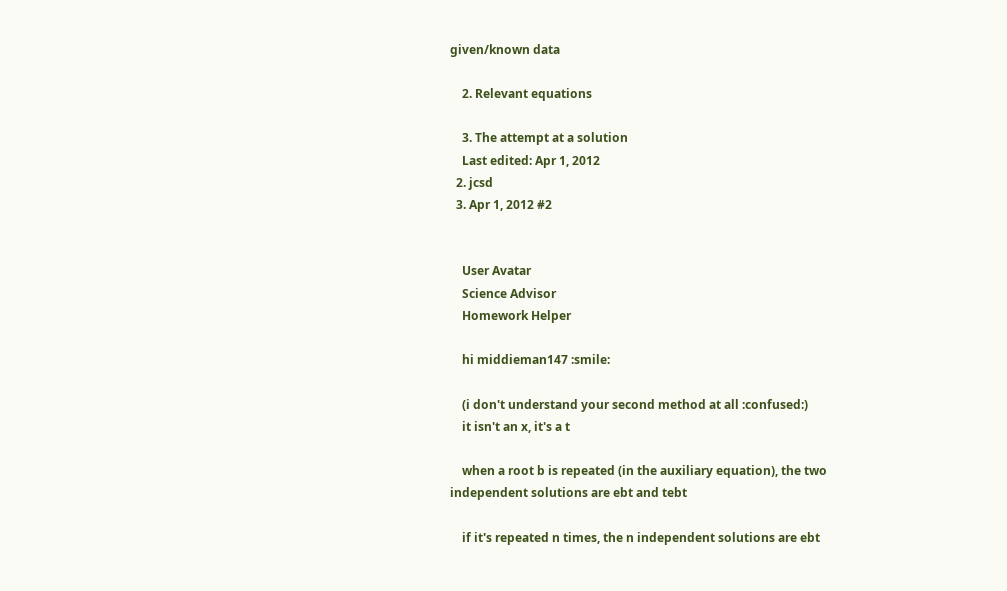given/known data

    2. Relevant equations

    3. The attempt at a solution
    Last edited: Apr 1, 2012
  2. jcsd
  3. Apr 1, 2012 #2


    User Avatar
    Science Advisor
    Homework Helper

    hi middieman147 :smile:

    (i don't understand your second method at all :confused:)
    it isn't an x, it's a t

    when a root b is repeated (in the auxiliary equation), the two independent solutions are ebt and tebt

    if it's repeated n times, the n independent solutions are ebt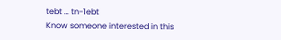tebt … tn-1ebt
Know someone interested in this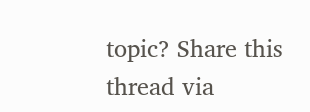topic? Share this thread via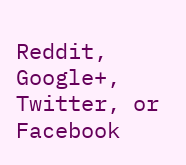Reddit, Google+, Twitter, or Facebook